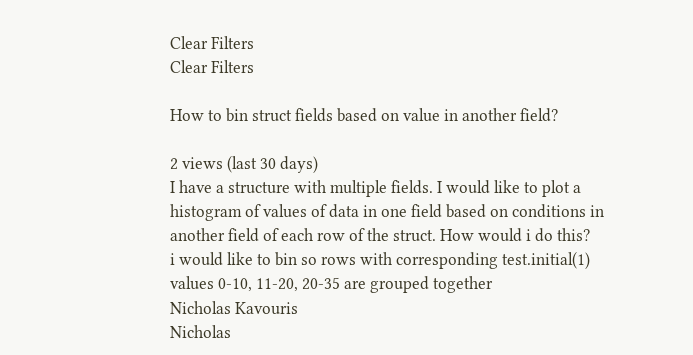Clear Filters
Clear Filters

How to bin struct fields based on value in another field?

2 views (last 30 days)
I have a structure with multiple fields. I would like to plot a histogram of values of data in one field based on conditions in another field of each row of the struct. How would i do this?
i would like to bin so rows with corresponding test.initial(1) values 0-10, 11-20, 20-35 are grouped together
Nicholas Kavouris
Nicholas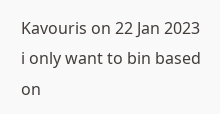Kavouris on 22 Jan 2023
i only want to bin based on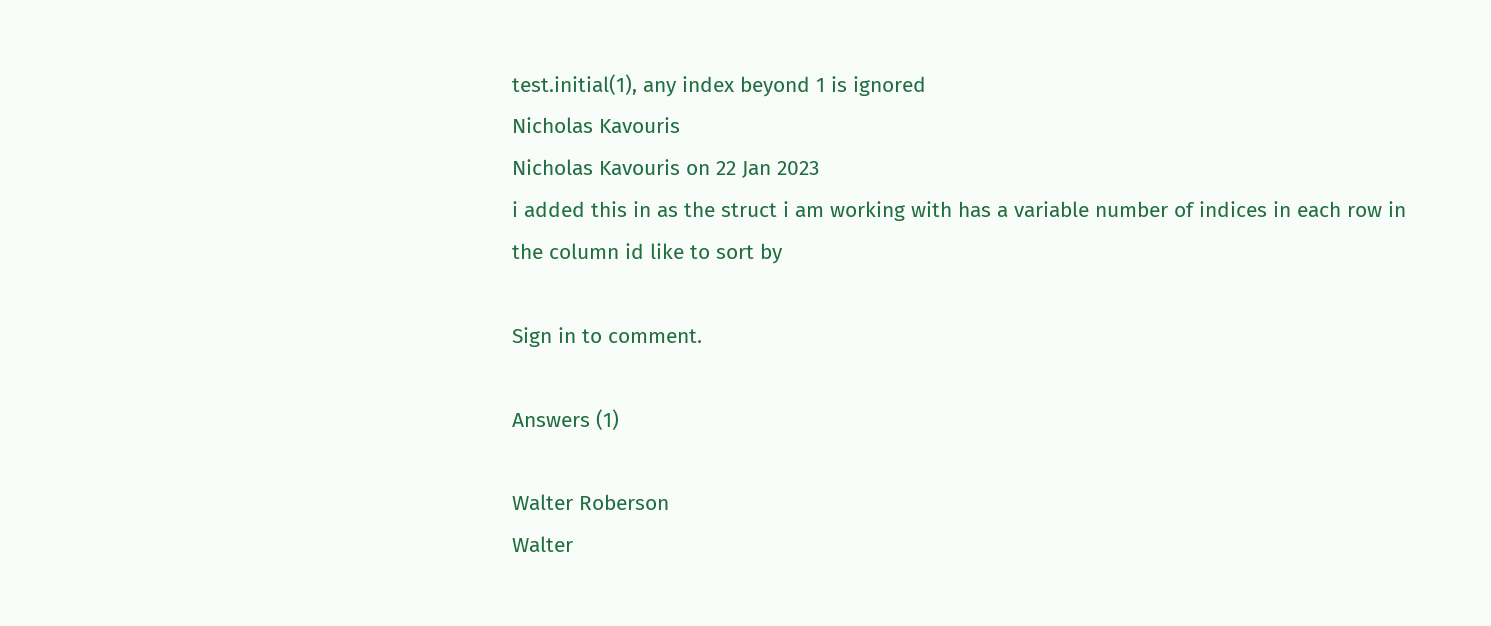test.initial(1), any index beyond 1 is ignored
Nicholas Kavouris
Nicholas Kavouris on 22 Jan 2023
i added this in as the struct i am working with has a variable number of indices in each row in the column id like to sort by

Sign in to comment.

Answers (1)

Walter Roberson
Walter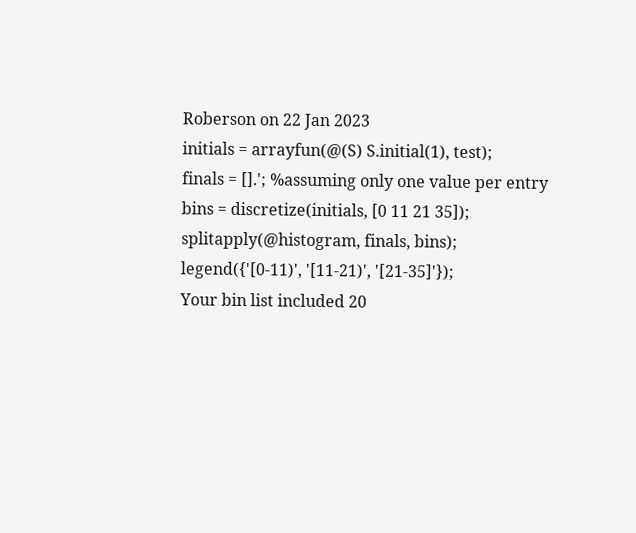Roberson on 22 Jan 2023
initials = arrayfun(@(S) S.initial(1), test);
finals = [].'; %assuming only one value per entry
bins = discretize(initials, [0 11 21 35]);
splitapply(@histogram, finals, bins);
legend({'[0-11)', '[11-21)', '[21-35]'});
Your bin list included 20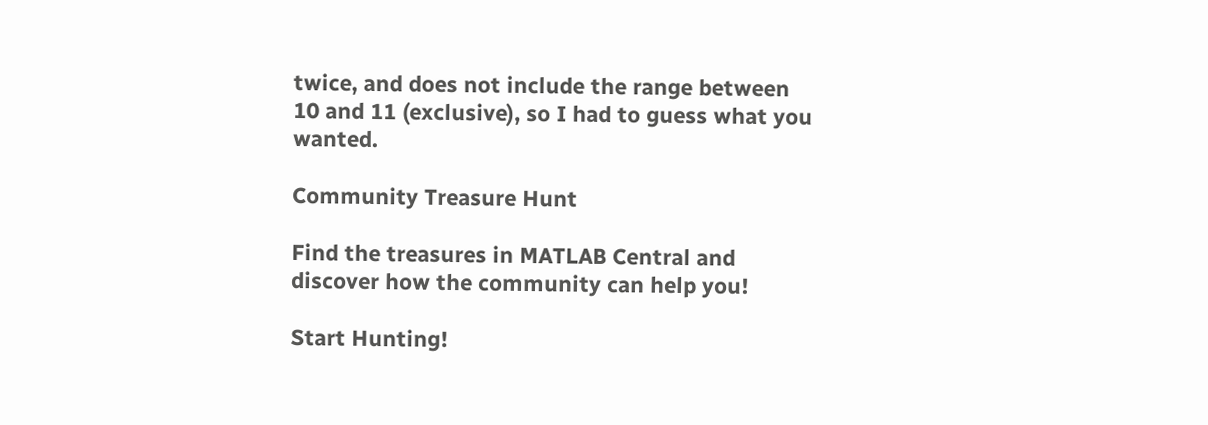twice, and does not include the range between 10 and 11 (exclusive), so I had to guess what you wanted.

Community Treasure Hunt

Find the treasures in MATLAB Central and discover how the community can help you!

Start Hunting!